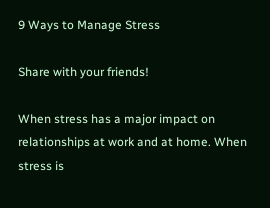9 Ways to Manage Stress

Share with your friends!

When stress has a major impact on relationships at work and at home. When stress is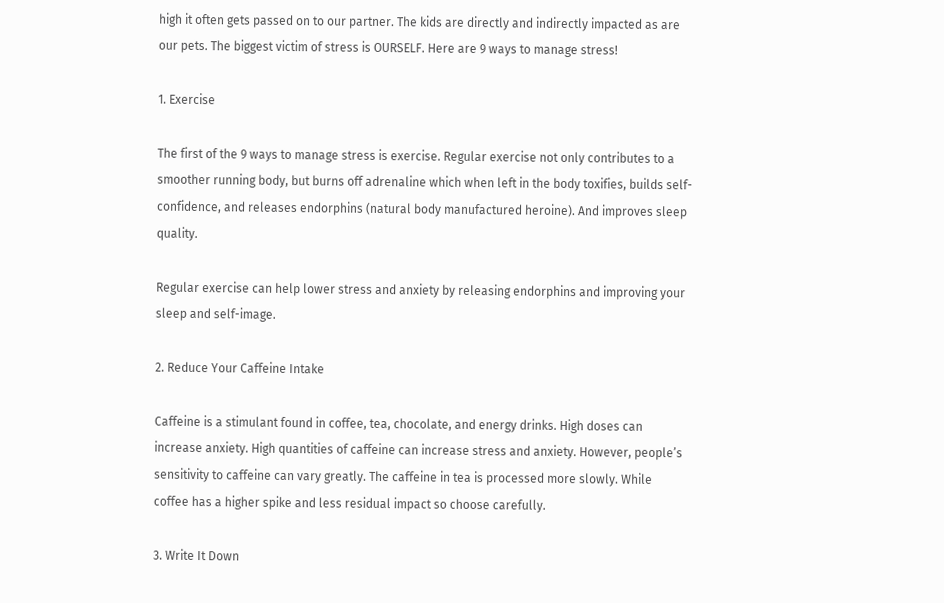high it often gets passed on to our partner. The kids are directly and indirectly impacted as are our pets. The biggest victim of stress is OURSELF. Here are 9 ways to manage stress!

1. Exercise

The first of the 9 ways to manage stress is exercise. Regular exercise not only contributes to a smoother running body, but burns off adrenaline which when left in the body toxifies, builds self-confidence, and releases endorphins (natural body manufactured heroine). And improves sleep quality.

Regular exercise can help lower stress and anxiety by releasing endorphins and improving your sleep and self-image.

2. Reduce Your Caffeine Intake

Caffeine is a stimulant found in coffee, tea, chocolate, and energy drinks. High doses can increase anxiety. High quantities of caffeine can increase stress and anxiety. However, people’s sensitivity to caffeine can vary greatly. The caffeine in tea is processed more slowly. While coffee has a higher spike and less residual impact so choose carefully.

3. Write It Down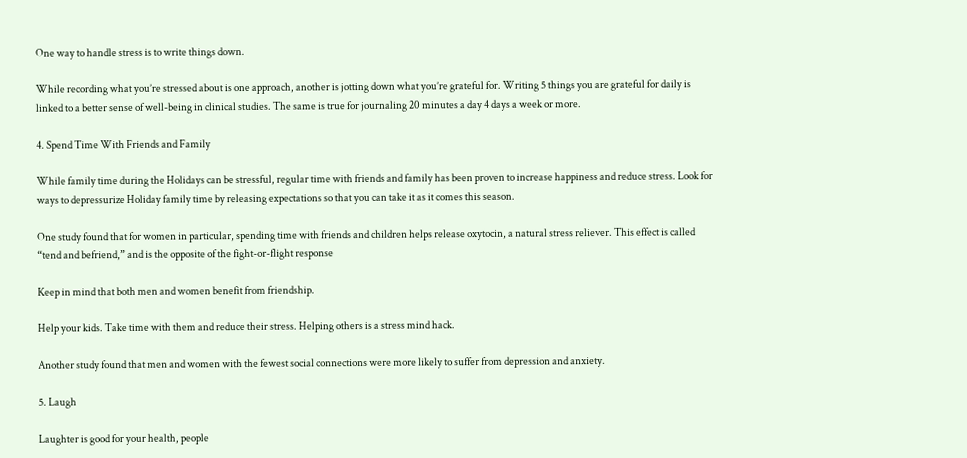One way to handle stress is to write things down.

While recording what you’re stressed about is one approach, another is jotting down what you’re grateful for. Writing 5 things you are grateful for daily is linked to a better sense of well-being in clinical studies. The same is true for journaling 20 minutes a day 4 days a week or more.

4. Spend Time With Friends and Family

While family time during the Holidays can be stressful, regular time with friends and family has been proven to increase happiness and reduce stress. Look for ways to depressurize Holiday family time by releasing expectations so that you can take it as it comes this season.

One study found that for women in particular, spending time with friends and children helps release oxytocin, a natural stress reliever. This effect is called “tend and befriend,” and is the opposite of the fight-or-flight response

Keep in mind that both men and women benefit from friendship.

Help your kids. Take time with them and reduce their stress. Helping others is a stress mind hack.

Another study found that men and women with the fewest social connections were more likely to suffer from depression and anxiety.

5. Laugh

Laughter is good for your health, people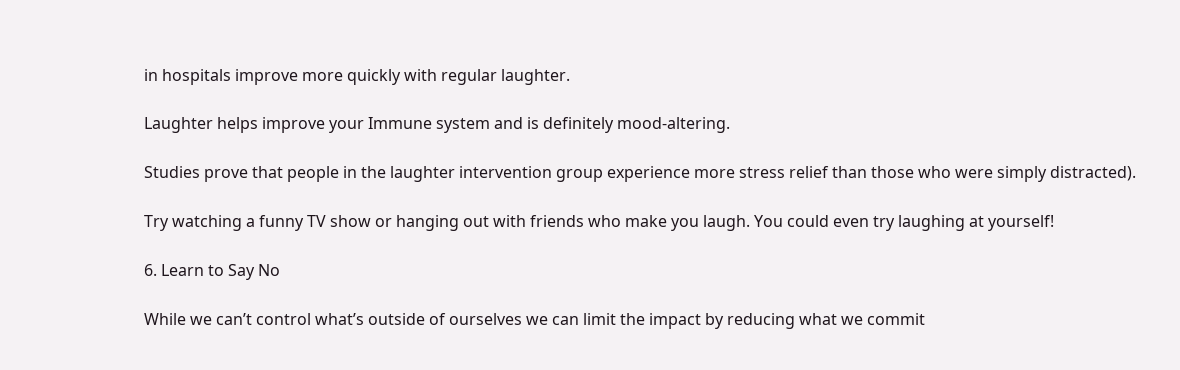in hospitals improve more quickly with regular laughter.

Laughter helps improve your Immune system and is definitely mood-altering.

Studies prove that people in the laughter intervention group experience more stress relief than those who were simply distracted).

Try watching a funny TV show or hanging out with friends who make you laugh. You could even try laughing at yourself!

6. Learn to Say No

While we can’t control what’s outside of ourselves we can limit the impact by reducing what we commit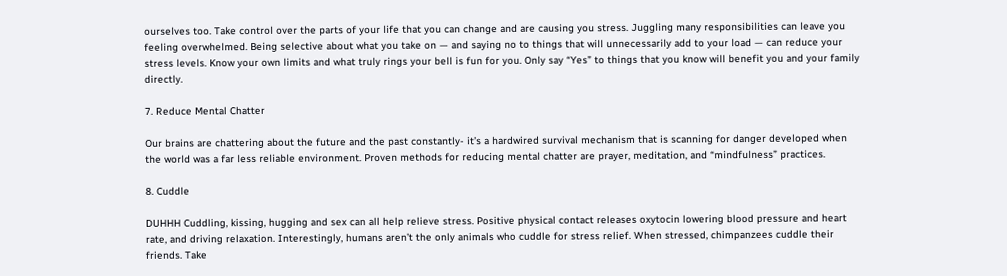ourselves too. Take control over the parts of your life that you can change and are causing you stress. Juggling many responsibilities can leave you feeling overwhelmed. Being selective about what you take on — and saying no to things that will unnecessarily add to your load — can reduce your stress levels. Know your own limits and what truly rings your bell is fun for you. Only say “Yes” to things that you know will benefit you and your family directly.

7. Reduce Mental Chatter

Our brains are chattering about the future and the past constantly- it’s a hardwired survival mechanism that is scanning for danger developed when the world was a far less reliable environment. Proven methods for reducing mental chatter are prayer, meditation, and “mindfulness” practices.

8. Cuddle

DUHHH Cuddling, kissing, hugging and sex can all help relieve stress. Positive physical contact releases oxytocin lowering blood pressure and heart rate, and driving relaxation. Interestingly, humans aren’t the only animals who cuddle for stress relief. When stressed, chimpanzees cuddle their friends. Take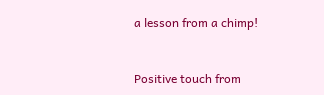a lesson from a chimp!


Positive touch from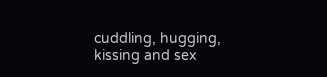cuddling, hugging, kissing and sex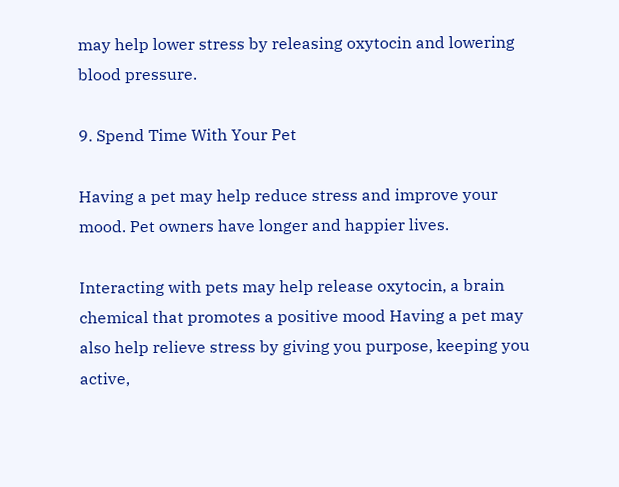may help lower stress by releasing oxytocin and lowering blood pressure.

9. Spend Time With Your Pet

Having a pet may help reduce stress and improve your mood. Pet owners have longer and happier lives.

Interacting with pets may help release oxytocin, a brain chemical that promotes a positive mood Having a pet may also help relieve stress by giving you purpose, keeping you active,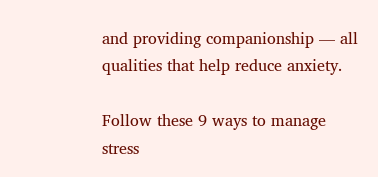and providing companionship — all qualities that help reduce anxiety.

Follow these 9 ways to manage stress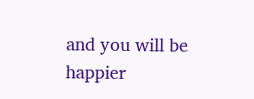and you will be happier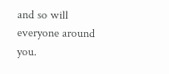and so will everyone around you.